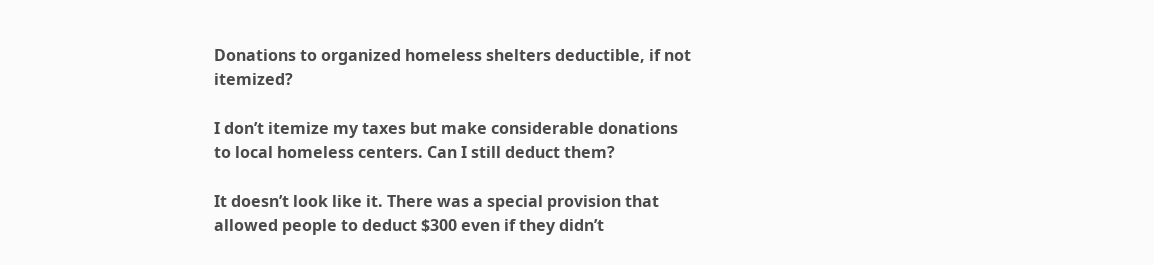Donations to organized homeless shelters deductible, if not itemized?

I don’t itemize my taxes but make considerable donations to local homeless centers. Can I still deduct them?

It doesn’t look like it. There was a special provision that allowed people to deduct $300 even if they didn’t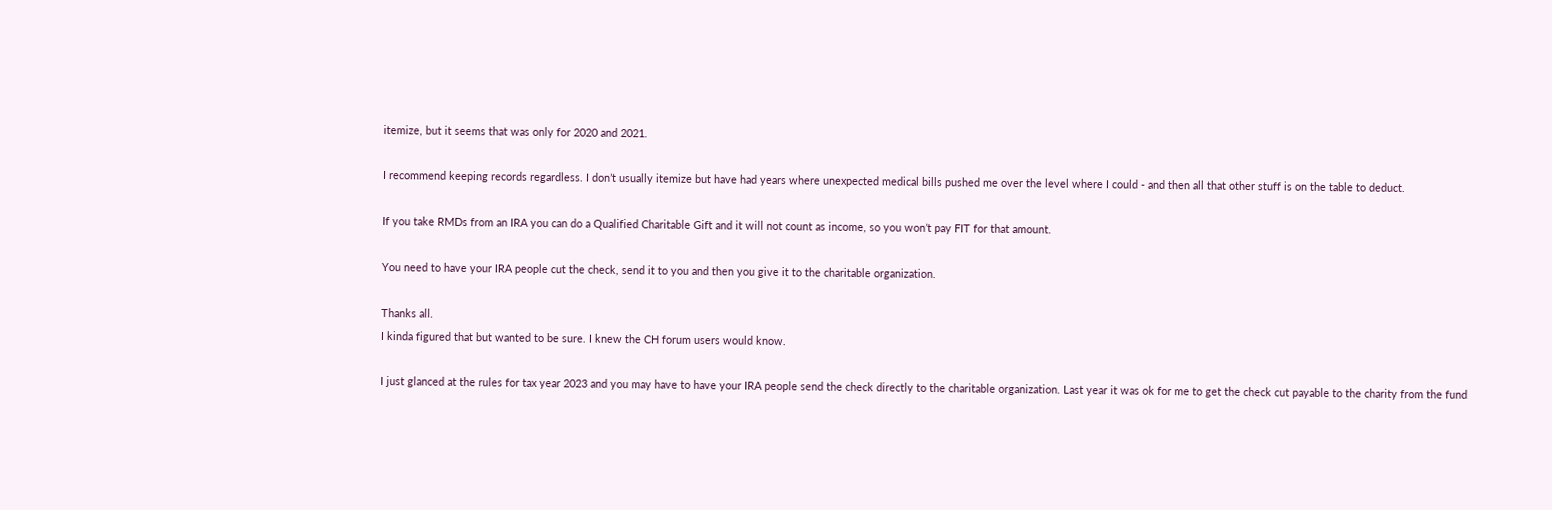itemize, but it seems that was only for 2020 and 2021.

I recommend keeping records regardless. I don’t usually itemize but have had years where unexpected medical bills pushed me over the level where I could - and then all that other stuff is on the table to deduct.

If you take RMDs from an IRA you can do a Qualified Charitable Gift and it will not count as income, so you won’t pay FIT for that amount.

You need to have your IRA people cut the check, send it to you and then you give it to the charitable organization.

Thanks all.
I kinda figured that but wanted to be sure. I knew the CH forum users would know.

I just glanced at the rules for tax year 2023 and you may have to have your IRA people send the check directly to the charitable organization. Last year it was ok for me to get the check cut payable to the charity from the fund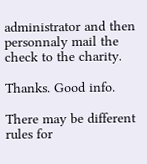administrator and then personnaly mail the check to the charity.

Thanks. Good info.

There may be different rules for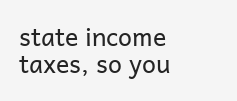state income taxes, so you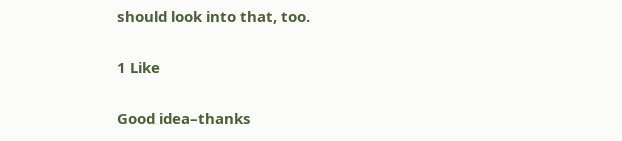should look into that, too.

1 Like

Good idea–thanks